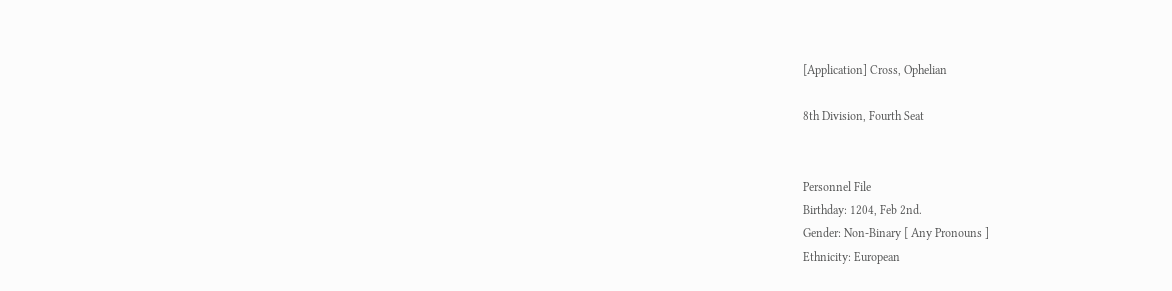[Application] Cross, Ophelian

8th Division, Fourth Seat


Personnel File
Birthday: 1204, Feb 2nd.
Gender: Non-Binary [ Any Pronouns ]
Ethnicity: European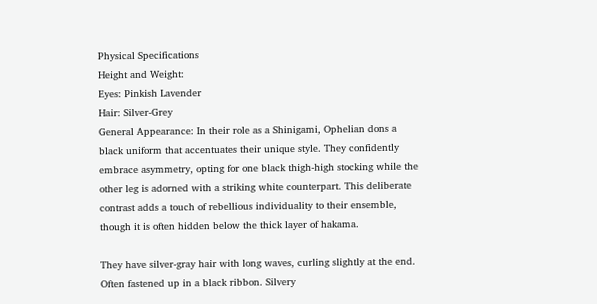Physical Specifications
Height and Weight:
Eyes: Pinkish Lavender
Hair: Silver-Grey
General Appearance: In their role as a Shinigami, Ophelian dons a black uniform that accentuates their unique style. They confidently embrace asymmetry, opting for one black thigh-high stocking while the other leg is adorned with a striking white counterpart. This deliberate contrast adds a touch of rebellious individuality to their ensemble, though it is often hidden below the thick layer of hakama.

They have silver-gray hair with long waves, curling slightly at the end. Often fastened up in a black ribbon. Silvery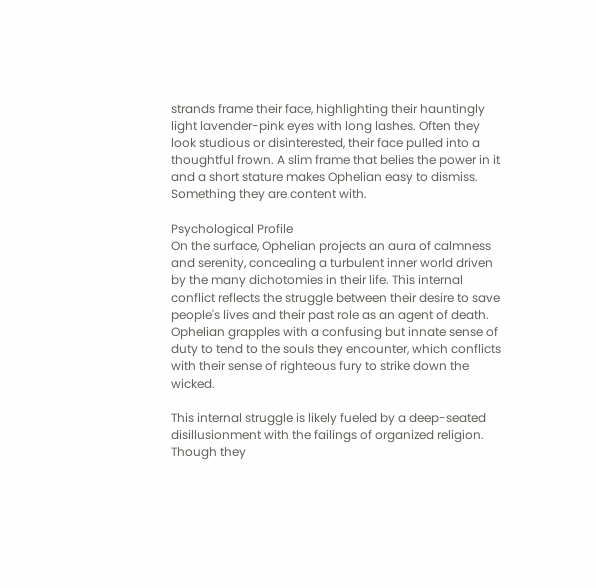strands frame their face, highlighting their hauntingly light lavender-pink eyes with long lashes. Often they look studious or disinterested, their face pulled into a thoughtful frown. A slim frame that belies the power in it and a short stature makes Ophelian easy to dismiss. Something they are content with.

Psychological Profile
On the surface, Ophelian projects an aura of calmness and serenity, concealing a turbulent inner world driven by the many dichotomies in their life. This internal conflict reflects the struggle between their desire to save people's lives and their past role as an agent of death. Ophelian grapples with a confusing but innate sense of duty to tend to the souls they encounter, which conflicts with their sense of righteous fury to strike down the wicked.

This internal struggle is likely fueled by a deep-seated disillusionment with the failings of organized religion. Though they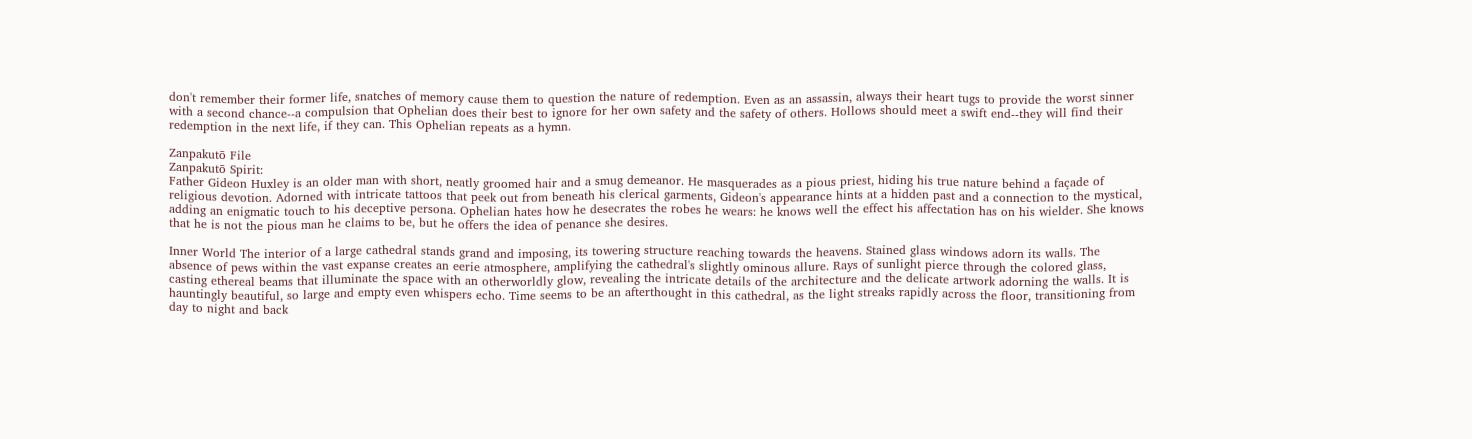don't remember their former life, snatches of memory cause them to question the nature of redemption. Even as an assassin, always their heart tugs to provide the worst sinner with a second chance--a compulsion that Ophelian does their best to ignore for her own safety and the safety of others. Hollows should meet a swift end--they will find their redemption in the next life, if they can. This Ophelian repeats as a hymn.

Zanpakutō File
Zanpakutō Spirit:
Father Gideon Huxley is an older man with short, neatly groomed hair and a smug demeanor. He masquerades as a pious priest, hiding his true nature behind a façade of religious devotion. Adorned with intricate tattoos that peek out from beneath his clerical garments, Gideon's appearance hints at a hidden past and a connection to the mystical, adding an enigmatic touch to his deceptive persona. Ophelian hates how he desecrates the robes he wears: he knows well the effect his affectation has on his wielder. She knows that he is not the pious man he claims to be, but he offers the idea of penance she desires.

Inner World The interior of a large cathedral stands grand and imposing, its towering structure reaching towards the heavens. Stained glass windows adorn its walls. The absence of pews within the vast expanse creates an eerie atmosphere, amplifying the cathedral's slightly ominous allure. Rays of sunlight pierce through the colored glass, casting ethereal beams that illuminate the space with an otherworldly glow, revealing the intricate details of the architecture and the delicate artwork adorning the walls. It is hauntingly beautiful, so large and empty even whispers echo. Time seems to be an afterthought in this cathedral, as the light streaks rapidly across the floor, transitioning from day to night and back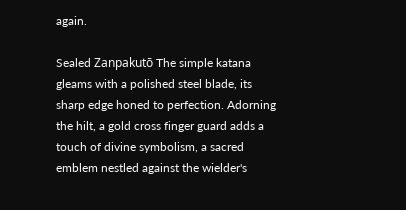again.

Sealed Zanpakutō The simple katana gleams with a polished steel blade, its sharp edge honed to perfection. Adorning the hilt, a gold cross finger guard adds a touch of divine symbolism, a sacred emblem nestled against the wielder's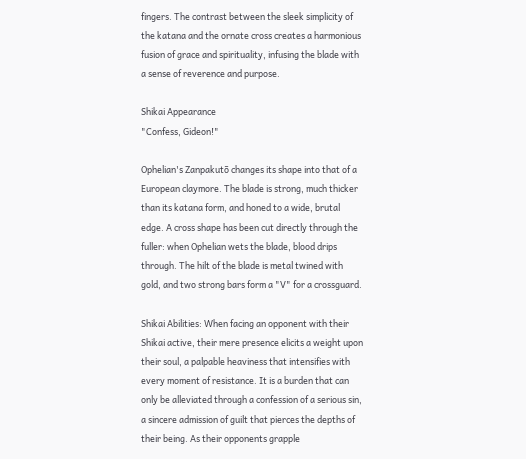fingers. The contrast between the sleek simplicity of the katana and the ornate cross creates a harmonious fusion of grace and spirituality, infusing the blade with a sense of reverence and purpose.

Shikai Appearance
"Confess, Gideon!"

Ophelian's Zanpakutō changes its shape into that of a European claymore. The blade is strong, much thicker than its katana form, and honed to a wide, brutal edge. A cross shape has been cut directly through the fuller: when Ophelian wets the blade, blood drips through. The hilt of the blade is metal twined with gold, and two strong bars form a "V" for a crossguard.

Shikai Abilities: When facing an opponent with their Shikai active, their mere presence elicits a weight upon their soul, a palpable heaviness that intensifies with every moment of resistance. It is a burden that can only be alleviated through a confession of a serious sin, a sincere admission of guilt that pierces the depths of their being. As their opponents grapple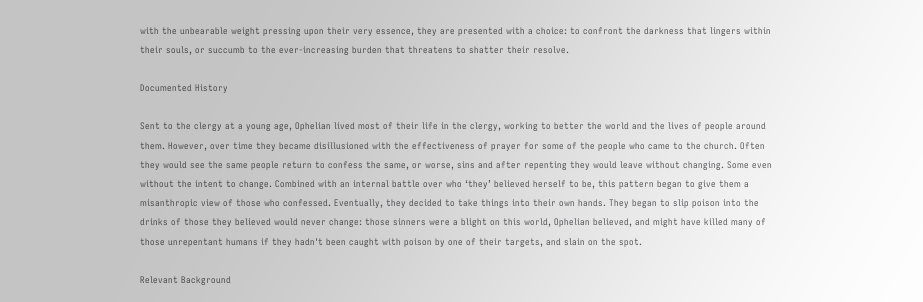with the unbearable weight pressing upon their very essence, they are presented with a choice: to confront the darkness that lingers within their souls, or succumb to the ever-increasing burden that threatens to shatter their resolve.

Documented History

Sent to the clergy at a young age, Ophelian lived most of their life in the clergy, working to better the world and the lives of people around them. However, over time they became disillusioned with the effectiveness of prayer for some of the people who came to the church. Often they would see the same people return to confess the same, or worse, sins and after repenting they would leave without changing. Some even without the intent to change. Combined with an internal battle over who ‘they’ believed herself to be, this pattern began to give them a misanthropic view of those who confessed. Eventually, they decided to take things into their own hands. They began to slip poison into the drinks of those they believed would never change: those sinners were a blight on this world, Ophelian believed, and might have killed many of those unrepentant humans if they hadn't been caught with poison by one of their targets, and slain on the spot.

Relevant Background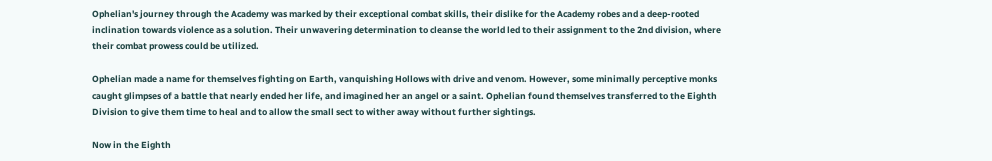Ophelian's journey through the Academy was marked by their exceptional combat skills, their dislike for the Academy robes and a deep-rooted inclination towards violence as a solution. Their unwavering determination to cleanse the world led to their assignment to the 2nd division, where their combat prowess could be utilized.

Ophelian made a name for themselves fighting on Earth, vanquishing Hollows with drive and venom. However, some minimally perceptive monks caught glimpses of a battle that nearly ended her life, and imagined her an angel or a saint. Ophelian found themselves transferred to the Eighth Division to give them time to heal and to allow the small sect to wither away without further sightings.

Now in the Eighth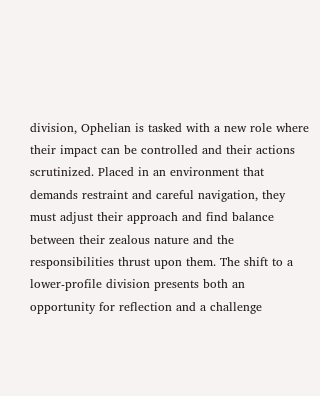division, Ophelian is tasked with a new role where their impact can be controlled and their actions scrutinized. Placed in an environment that demands restraint and careful navigation, they must adjust their approach and find balance between their zealous nature and the responsibilities thrust upon them. The shift to a lower-profile division presents both an opportunity for reflection and a challenge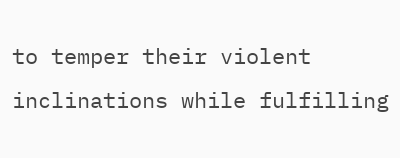to temper their violent inclinations while fulfilling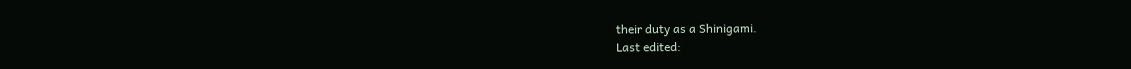their duty as a Shinigami.
Last edited: